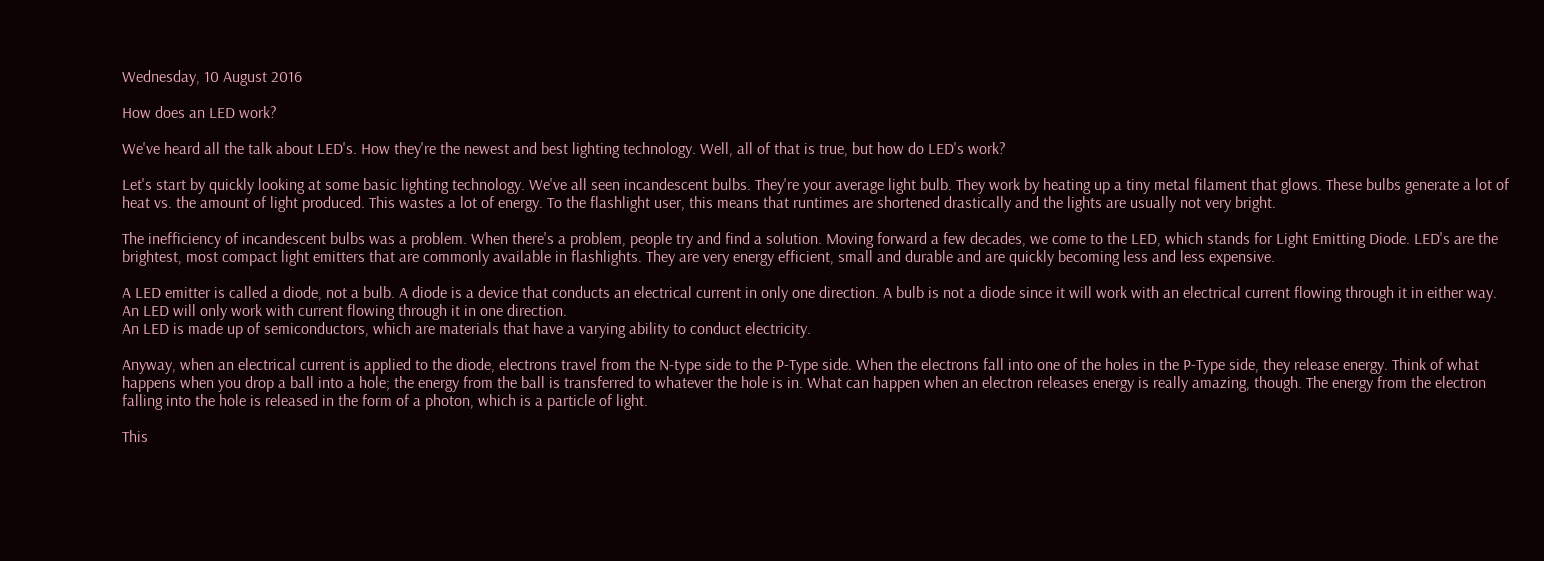Wednesday, 10 August 2016

How does an LED work?

We've heard all the talk about LED's. How they're the newest and best lighting technology. Well, all of that is true, but how do LED's work?

Let's start by quickly looking at some basic lighting technology. We've all seen incandescent bulbs. They're your average light bulb. They work by heating up a tiny metal filament that glows. These bulbs generate a lot of heat vs. the amount of light produced. This wastes a lot of energy. To the flashlight user, this means that runtimes are shortened drastically and the lights are usually not very bright.

The inefficiency of incandescent bulbs was a problem. When there's a problem, people try and find a solution. Moving forward a few decades, we come to the LED, which stands for Light Emitting Diode. LED's are the brightest, most compact light emitters that are commonly available in flashlights. They are very energy efficient, small and durable and are quickly becoming less and less expensive.

A LED emitter is called a diode, not a bulb. A diode is a device that conducts an electrical current in only one direction. A bulb is not a diode since it will work with an electrical current flowing through it in either way. An LED will only work with current flowing through it in one direction.
An LED is made up of semiconductors, which are materials that have a varying ability to conduct electricity.

Anyway, when an electrical current is applied to the diode, electrons travel from the N-type side to the P-Type side. When the electrons fall into one of the holes in the P-Type side, they release energy. Think of what happens when you drop a ball into a hole; the energy from the ball is transferred to whatever the hole is in. What can happen when an electron releases energy is really amazing, though. The energy from the electron falling into the hole is released in the form of a photon, which is a particle of light.

This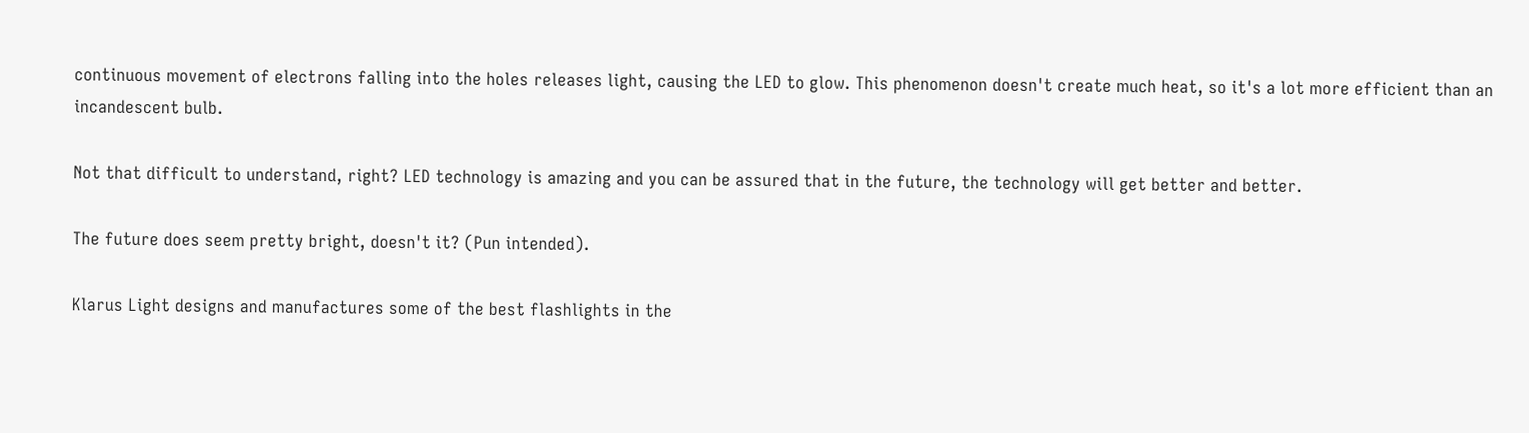continuous movement of electrons falling into the holes releases light, causing the LED to glow. This phenomenon doesn't create much heat, so it's a lot more efficient than an incandescent bulb.

Not that difficult to understand, right? LED technology is amazing and you can be assured that in the future, the technology will get better and better.

The future does seem pretty bright, doesn't it? (Pun intended).

Klarus Light designs and manufactures some of the best flashlights in the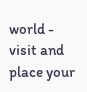world - visit and place your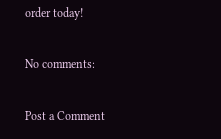order today!

No comments:

Post a Comment